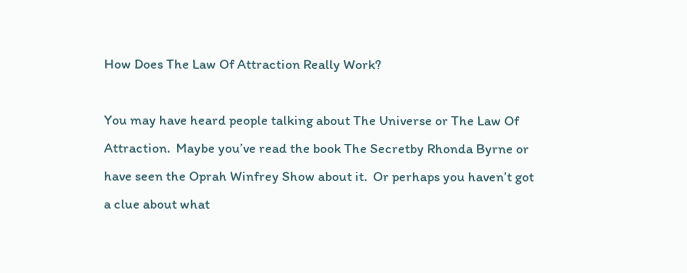How Does The Law Of Attraction Really Work?

You may have heard people talking about The Universe or The Law Of Attraction.  Maybe you’ve read the book The Secretby Rhonda Byrne or have seen the Oprah Winfrey Show about it.  Or perhaps you haven’t got a clue about what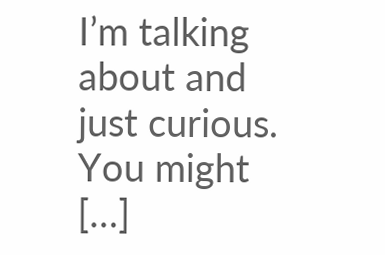I’m talking about and just curious.  You might […]